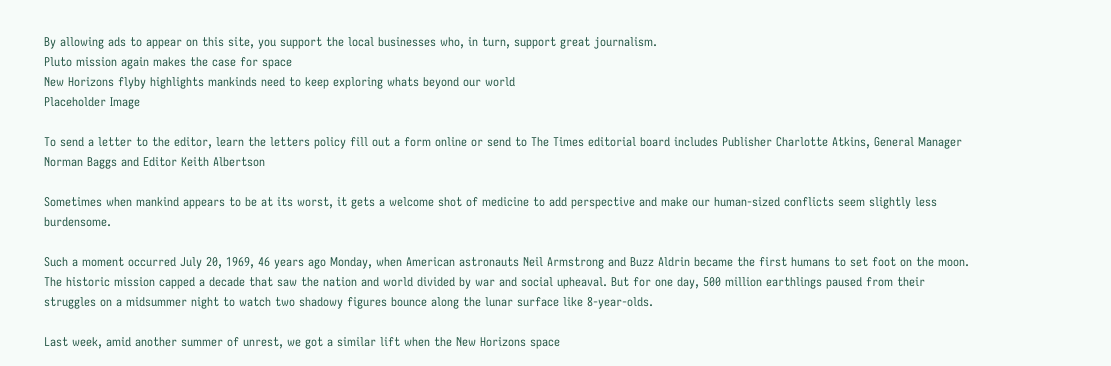By allowing ads to appear on this site, you support the local businesses who, in turn, support great journalism.
Pluto mission again makes the case for space
New Horizons flyby highlights mankinds need to keep exploring whats beyond our world
Placeholder Image

To send a letter to the editor, learn the letters policy fill out a form online or send to The Times editorial board includes Publisher Charlotte Atkins, General Manager Norman Baggs and Editor Keith Albertson

Sometimes when mankind appears to be at its worst, it gets a welcome shot of medicine to add perspective and make our human-sized conflicts seem slightly less burdensome.

Such a moment occurred July 20, 1969, 46 years ago Monday, when American astronauts Neil Armstrong and Buzz Aldrin became the first humans to set foot on the moon. The historic mission capped a decade that saw the nation and world divided by war and social upheaval. But for one day, 500 million earthlings paused from their struggles on a midsummer night to watch two shadowy figures bounce along the lunar surface like 8-year-olds.

Last week, amid another summer of unrest, we got a similar lift when the New Horizons space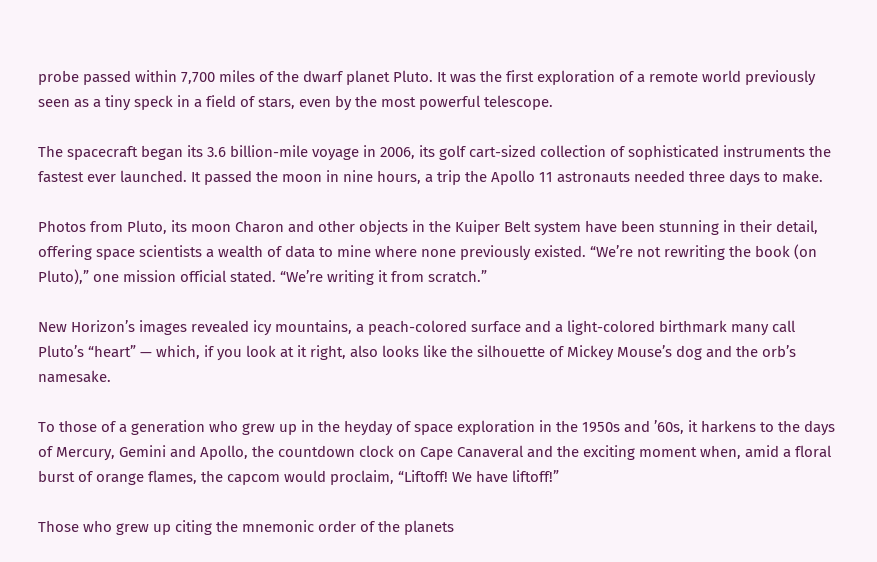probe passed within 7,700 miles of the dwarf planet Pluto. It was the first exploration of a remote world previously seen as a tiny speck in a field of stars, even by the most powerful telescope.

The spacecraft began its 3.6 billion-mile voyage in 2006, its golf cart-sized collection of sophisticated instruments the fastest ever launched. It passed the moon in nine hours, a trip the Apollo 11 astronauts needed three days to make.

Photos from Pluto, its moon Charon and other objects in the Kuiper Belt system have been stunning in their detail, offering space scientists a wealth of data to mine where none previously existed. “We’re not rewriting the book (on Pluto),” one mission official stated. “We’re writing it from scratch.”

New Horizon’s images revealed icy mountains, a peach-colored surface and a light-colored birthmark many call Pluto’s “heart” — which, if you look at it right, also looks like the silhouette of Mickey Mouse’s dog and the orb’s namesake.

To those of a generation who grew up in the heyday of space exploration in the 1950s and ’60s, it harkens to the days of Mercury, Gemini and Apollo, the countdown clock on Cape Canaveral and the exciting moment when, amid a floral burst of orange flames, the capcom would proclaim, “Liftoff! We have liftoff!”

Those who grew up citing the mnemonic order of the planets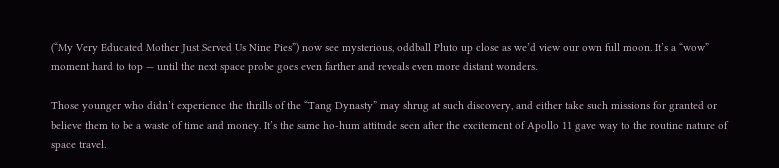(“My Very Educated Mother Just Served Us Nine Pies”) now see mysterious, oddball Pluto up close as we’d view our own full moon. It’s a “wow” moment hard to top — until the next space probe goes even farther and reveals even more distant wonders.

Those younger who didn’t experience the thrills of the “Tang Dynasty” may shrug at such discovery, and either take such missions for granted or believe them to be a waste of time and money. It’s the same ho-hum attitude seen after the excitement of Apollo 11 gave way to the routine nature of space travel.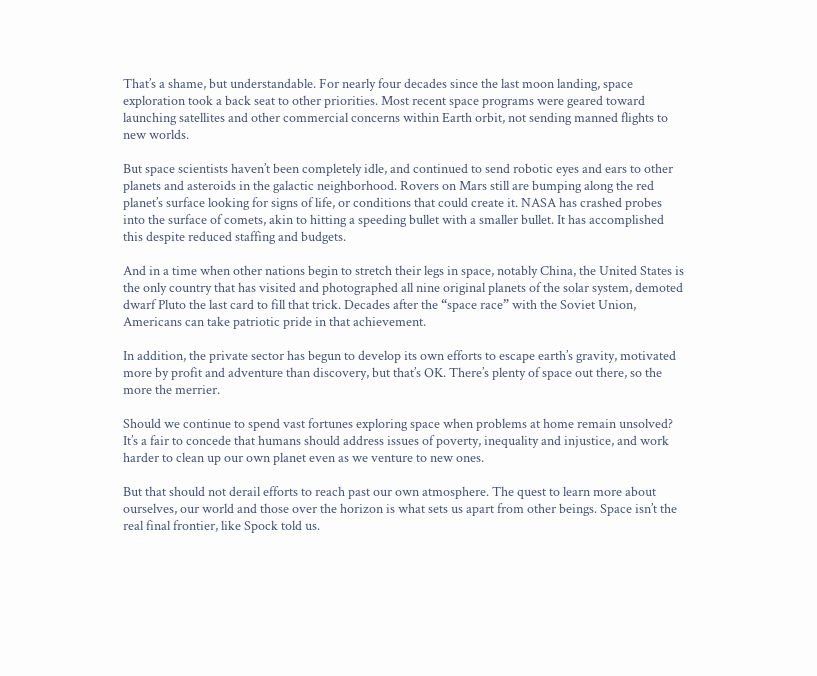That’s a shame, but understandable. For nearly four decades since the last moon landing, space exploration took a back seat to other priorities. Most recent space programs were geared toward launching satellites and other commercial concerns within Earth orbit, not sending manned flights to new worlds.

But space scientists haven’t been completely idle, and continued to send robotic eyes and ears to other planets and asteroids in the galactic neighborhood. Rovers on Mars still are bumping along the red planet’s surface looking for signs of life, or conditions that could create it. NASA has crashed probes into the surface of comets, akin to hitting a speeding bullet with a smaller bullet. It has accomplished this despite reduced staffing and budgets.

And in a time when other nations begin to stretch their legs in space, notably China, the United States is the only country that has visited and photographed all nine original planets of the solar system, demoted dwarf Pluto the last card to fill that trick. Decades after the “space race” with the Soviet Union, Americans can take patriotic pride in that achievement.

In addition, the private sector has begun to develop its own efforts to escape earth’s gravity, motivated more by profit and adventure than discovery, but that’s OK. There’s plenty of space out there, so the more the merrier.

Should we continue to spend vast fortunes exploring space when problems at home remain unsolved? It’s a fair to concede that humans should address issues of poverty, inequality and injustice, and work harder to clean up our own planet even as we venture to new ones.

But that should not derail efforts to reach past our own atmosphere. The quest to learn more about ourselves, our world and those over the horizon is what sets us apart from other beings. Space isn’t the real final frontier, like Spock told us.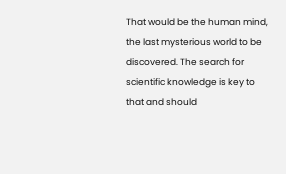That would be the human mind, the last mysterious world to be discovered. The search for scientific knowledge is key to that and should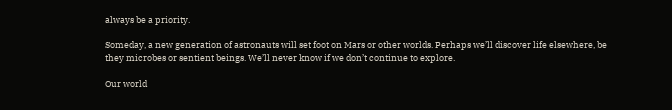always be a priority.

Someday, a new generation of astronauts will set foot on Mars or other worlds. Perhaps we’ll discover life elsewhere, be they microbes or sentient beings. We’ll never know if we don’t continue to explore.

Our world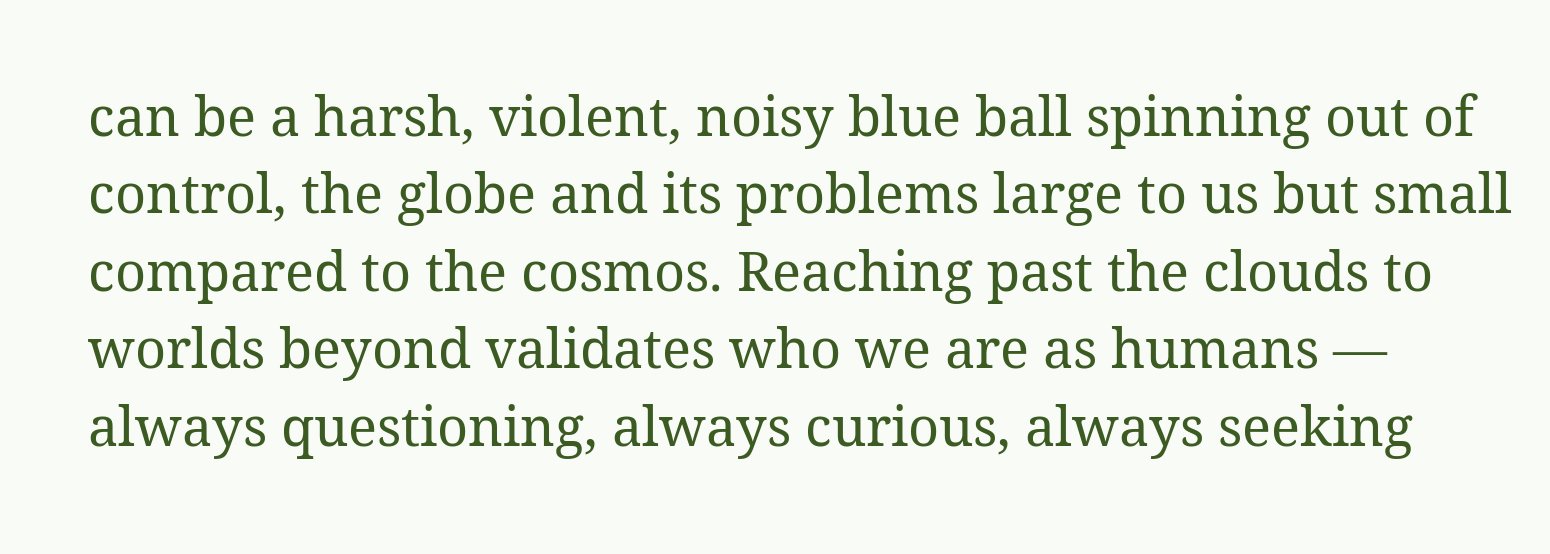can be a harsh, violent, noisy blue ball spinning out of control, the globe and its problems large to us but small compared to the cosmos. Reaching past the clouds to worlds beyond validates who we are as humans — always questioning, always curious, always seeking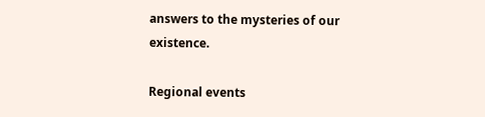answers to the mysteries of our existence.

Regional events